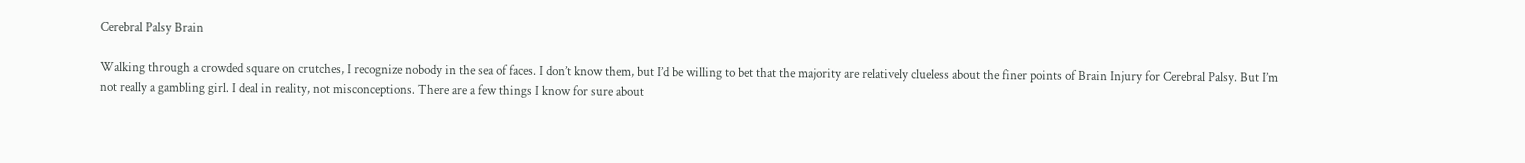Cerebral Palsy Brain

Walking through a crowded square on crutches, I recognize nobody in the sea of faces. I don’t know them, but I’d be willing to bet that the majority are relatively clueless about the finer points of Brain Injury for Cerebral Palsy. But I’m not really a gambling girl. I deal in reality, not misconceptions. There are a few things I know for sure about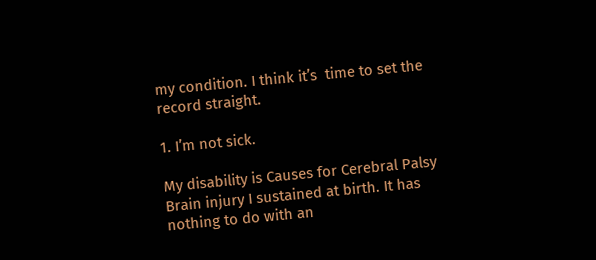my condition. I think it’s  time to set the record straight.

1. I’m not sick.

My disability is Causes for Cerebral Palsy Brain injury I sustained at birth. It has nothing to do with an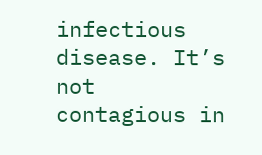infectious disease. It’s not contagious in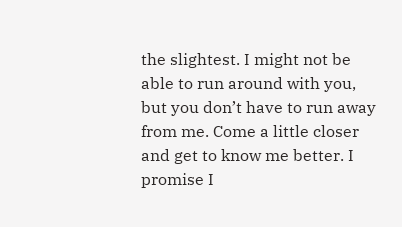the slightest. I might not be able to run around with you, but you don’t have to run away from me. Come a little closer and get to know me better. I promise I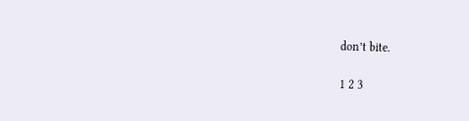don’t bite.

1 2 3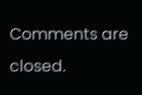Comments are closed.